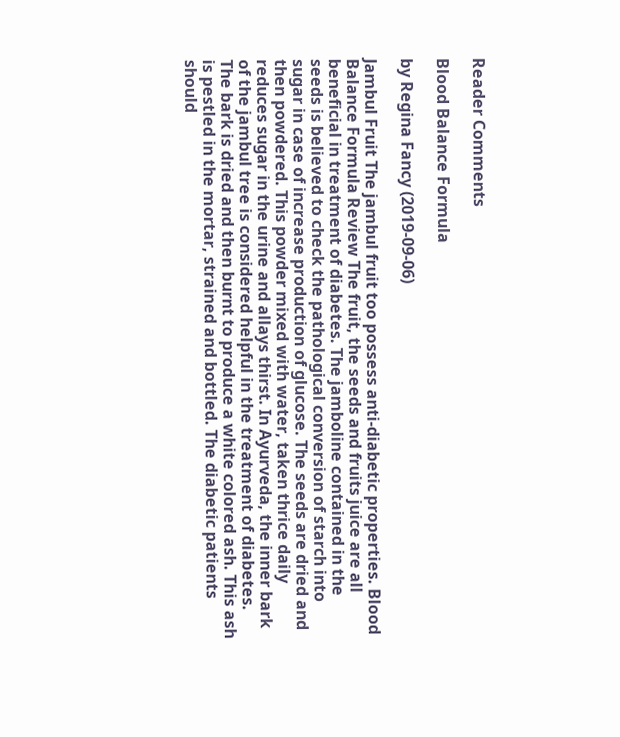Reader Comments

Blood Balance Formula

by Regina Fancy (2019-09-06)

Jambul Fruit The jambul fruit too possess anti-diabetic properties. Blood Balance Formula Review The fruit, the seeds and fruits juice are all beneficial in treatment of diabetes. The jamboline contained in the seeds is believed to check the pathological conversion of starch into sugar in case of increase production of glucose. The seeds are dried and then powdered. This powder mixed with water, taken thrice daily reduces sugar in the urine and allays thirst. In Ayurveda, the inner bark of the jambul tree is considered helpful in the treatment of diabetes. The bark is dried and then burnt to produce a white colored ash. This ash is pestled in the mortar, strained and bottled. The diabetic patients should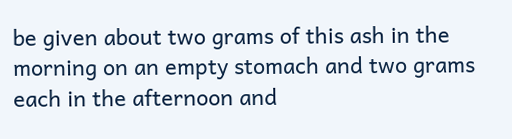be given about two grams of this ash in the morning on an empty stomach and two grams each in the afternoon and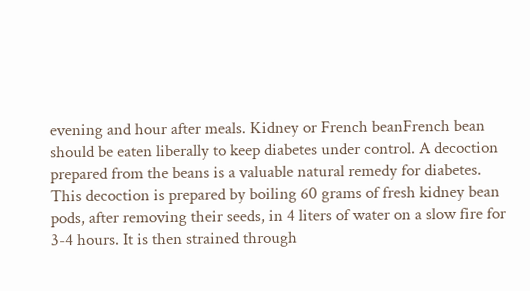evening and hour after meals. Kidney or French beanFrench bean should be eaten liberally to keep diabetes under control. A decoction prepared from the beans is a valuable natural remedy for diabetes. This decoction is prepared by boiling 60 grams of fresh kidney bean pods, after removing their seeds, in 4 liters of water on a slow fire for 3-4 hours. It is then strained through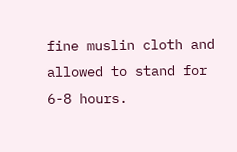fine muslin cloth and allowed to stand for 6-8 hours.